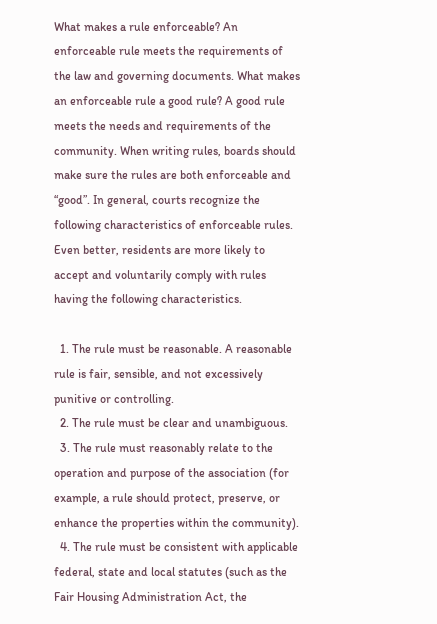What makes a rule enforceable? An enforceable rule meets the requirements of the law and governing documents. What makes an enforceable rule a good rule? A good rule meets the needs and requirements of the community. When writing rules, boards should make sure the rules are both enforceable and “good”. In general, courts recognize the following characteristics of enforceable rules. Even better, residents are more likely to accept and voluntarily comply with rules having the following characteristics.

  1. The rule must be reasonable. A reasonable rule is fair, sensible, and not excessively punitive or controlling.
  2. The rule must be clear and unambiguous.
  3. The rule must reasonably relate to the operation and purpose of the association (for example, a rule should protect, preserve, or enhance the properties within the community).
  4. The rule must be consistent with applicable federal, state and local statutes (such as the Fair Housing Administration Act, the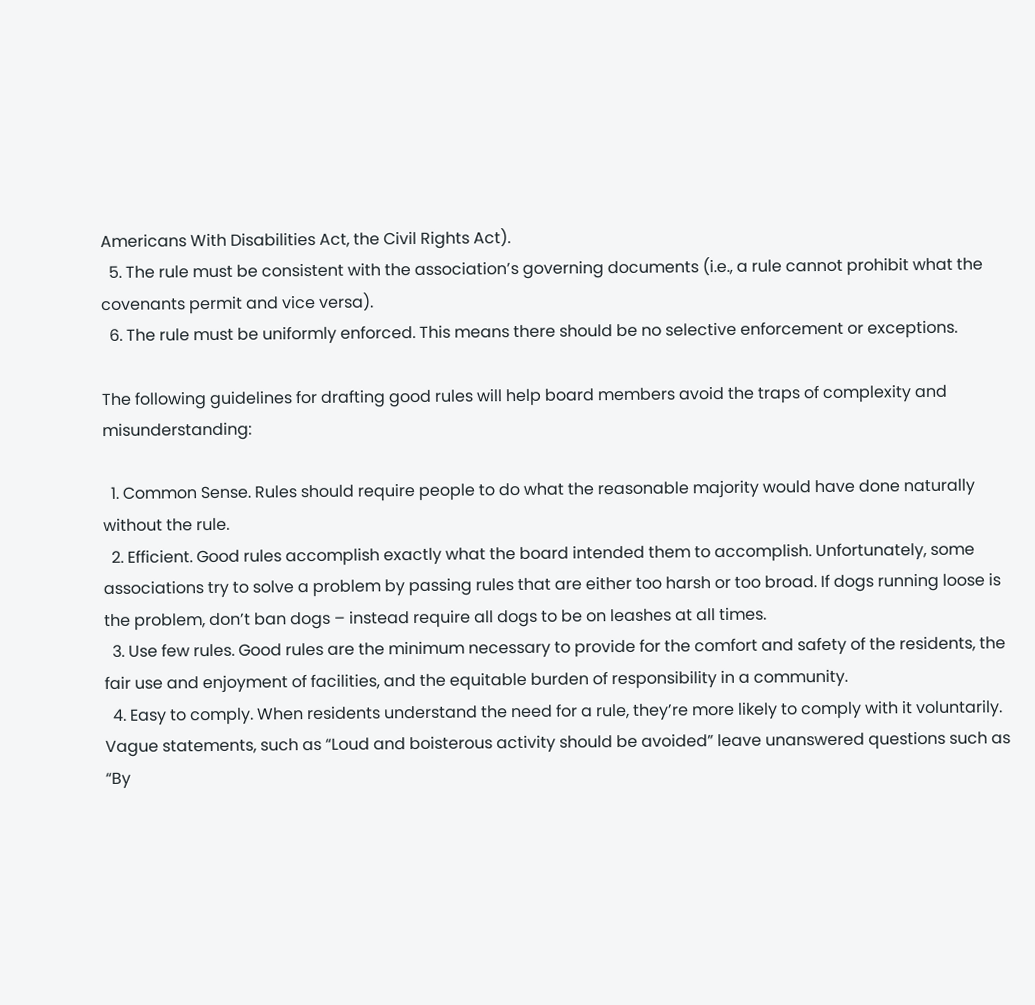Americans With Disabilities Act, the Civil Rights Act).
  5. The rule must be consistent with the association’s governing documents (i.e., a rule cannot prohibit what the covenants permit and vice versa).
  6. The rule must be uniformly enforced. This means there should be no selective enforcement or exceptions.

The following guidelines for drafting good rules will help board members avoid the traps of complexity and misunderstanding:

  1. Common Sense. Rules should require people to do what the reasonable majority would have done naturally without the rule.
  2. Efficient. Good rules accomplish exactly what the board intended them to accomplish. Unfortunately, some associations try to solve a problem by passing rules that are either too harsh or too broad. If dogs running loose is the problem, don’t ban dogs – instead require all dogs to be on leashes at all times.
  3. Use few rules. Good rules are the minimum necessary to provide for the comfort and safety of the residents, the fair use and enjoyment of facilities, and the equitable burden of responsibility in a community.
  4. Easy to comply. When residents understand the need for a rule, they’re more likely to comply with it voluntarily. Vague statements, such as “Loud and boisterous activity should be avoided” leave unanswered questions such as “By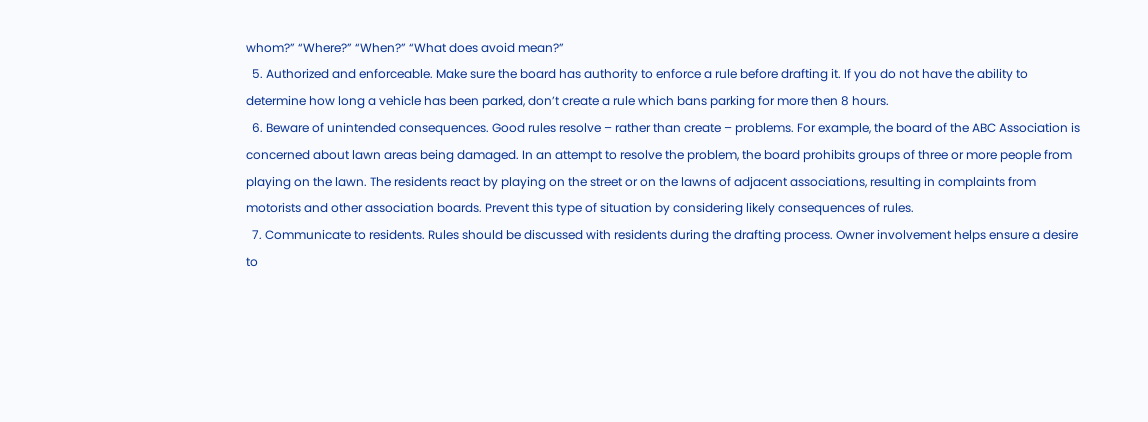whom?” “Where?” “When?” “What does avoid mean?”
  5. Authorized and enforceable. Make sure the board has authority to enforce a rule before drafting it. If you do not have the ability to determine how long a vehicle has been parked, don’t create a rule which bans parking for more then 8 hours.
  6. Beware of unintended consequences. Good rules resolve – rather than create – problems. For example, the board of the ABC Association is concerned about lawn areas being damaged. In an attempt to resolve the problem, the board prohibits groups of three or more people from playing on the lawn. The residents react by playing on the street or on the lawns of adjacent associations, resulting in complaints from motorists and other association boards. Prevent this type of situation by considering likely consequences of rules.
  7. Communicate to residents. Rules should be discussed with residents during the drafting process. Owner involvement helps ensure a desire to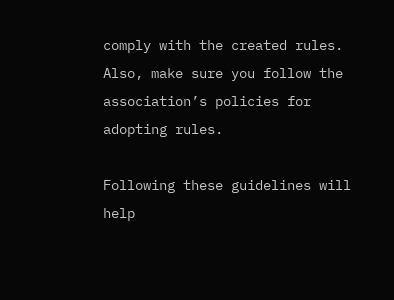comply with the created rules. Also, make sure you follow the association’s policies for adopting rules.

Following these guidelines will help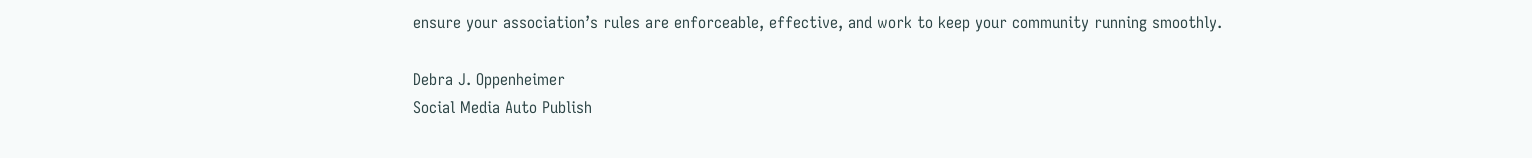ensure your association’s rules are enforceable, effective, and work to keep your community running smoothly.

Debra J. Oppenheimer
Social Media Auto Publish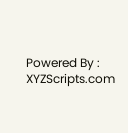Powered By : XYZScripts.com